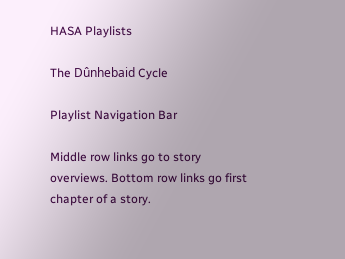HASA Playlists

The Dûnhebaid Cycle

Playlist Navigation Bar

Middle row links go to story overviews. Bottom row links go first chapter of a story.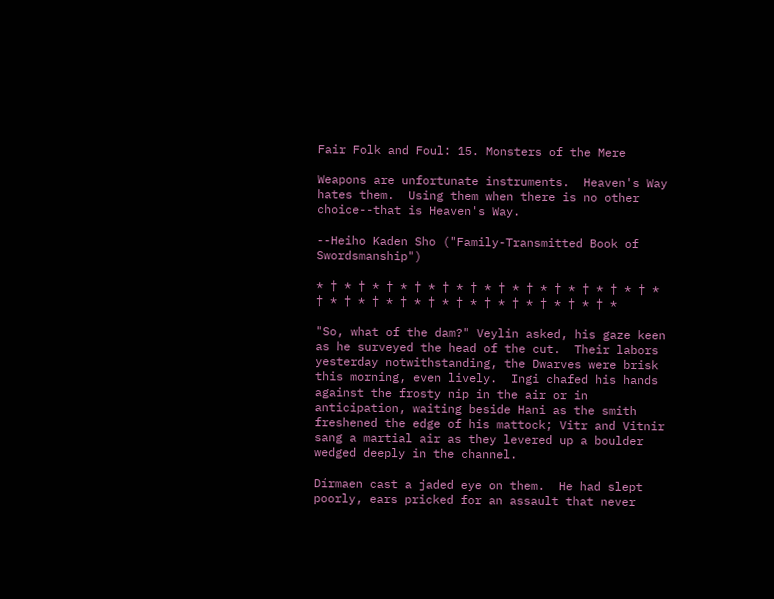Fair Folk and Foul: 15. Monsters of the Mere

Weapons are unfortunate instruments.  Heaven's Way hates them.  Using them when there is no other choice--that is Heaven's Way.

--Heiho Kaden Sho ("Family-Transmitted Book of Swordsmanship")

* † * † * † * † * † * † * † * † * † * † * † * † * † * † * † * † * † * † * † * † * † * † * † *

"So, what of the dam?" Veylin asked, his gaze keen as he surveyed the head of the cut.  Their labors yesterday notwithstanding, the Dwarves were brisk this morning, even lively.  Ingi chafed his hands against the frosty nip in the air or in anticipation, waiting beside Hani as the smith freshened the edge of his mattock; Vitr and Vitnir sang a martial air as they levered up a boulder wedged deeply in the channel.

Dírmaen cast a jaded eye on them.  He had slept poorly, ears pricked for an assault that never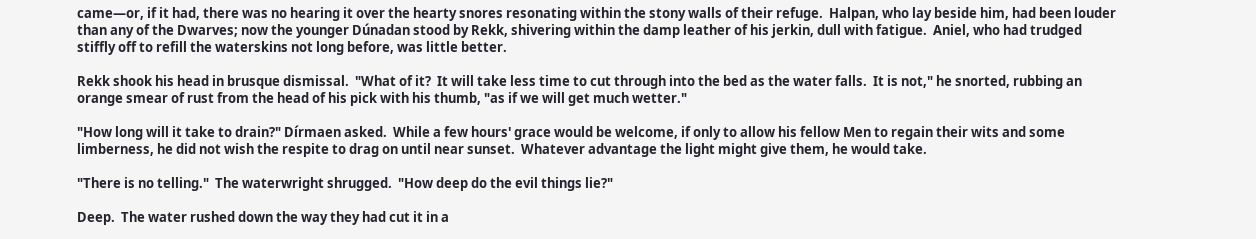came—or, if it had, there was no hearing it over the hearty snores resonating within the stony walls of their refuge.  Halpan, who lay beside him, had been louder than any of the Dwarves; now the younger Dúnadan stood by Rekk, shivering within the damp leather of his jerkin, dull with fatigue.  Aniel, who had trudged stiffly off to refill the waterskins not long before, was little better.

Rekk shook his head in brusque dismissal.  "What of it?  It will take less time to cut through into the bed as the water falls.  It is not," he snorted, rubbing an orange smear of rust from the head of his pick with his thumb, "as if we will get much wetter."

"How long will it take to drain?" Dírmaen asked.  While a few hours' grace would be welcome, if only to allow his fellow Men to regain their wits and some limberness, he did not wish the respite to drag on until near sunset.  Whatever advantage the light might give them, he would take.

"There is no telling."  The waterwright shrugged.  "How deep do the evil things lie?"

Deep.  The water rushed down the way they had cut it in a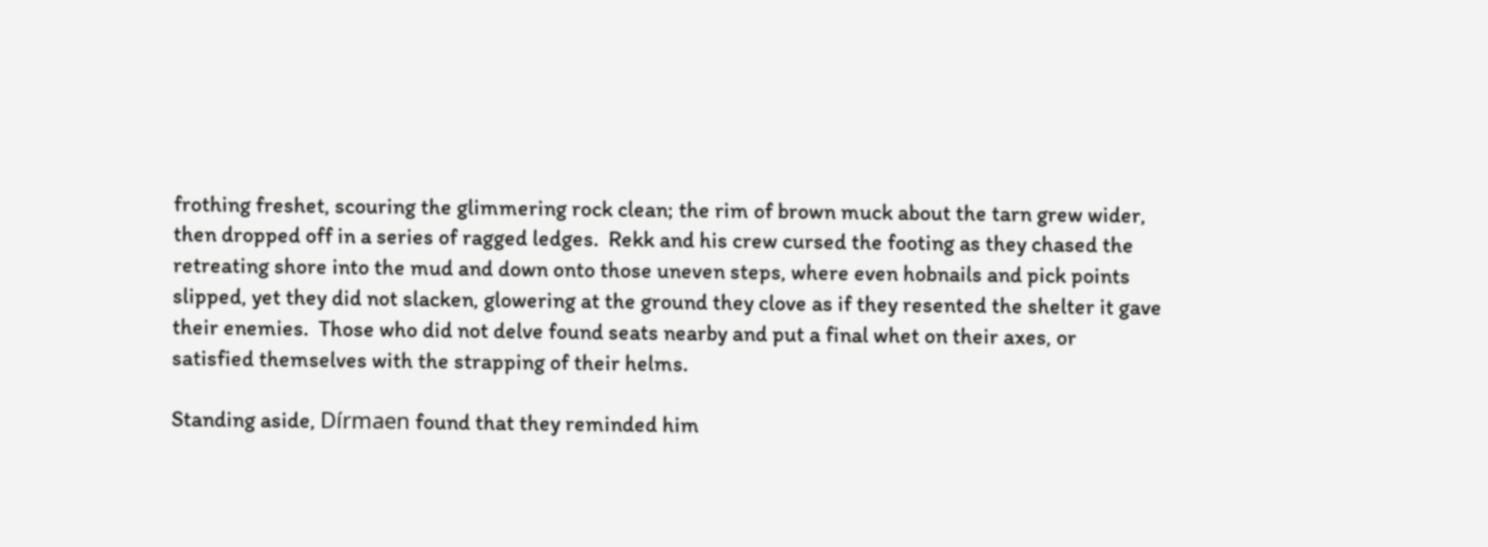frothing freshet, scouring the glimmering rock clean; the rim of brown muck about the tarn grew wider, then dropped off in a series of ragged ledges.  Rekk and his crew cursed the footing as they chased the retreating shore into the mud and down onto those uneven steps, where even hobnails and pick points slipped, yet they did not slacken, glowering at the ground they clove as if they resented the shelter it gave their enemies.  Those who did not delve found seats nearby and put a final whet on their axes, or satisfied themselves with the strapping of their helms.

Standing aside, Dírmaen found that they reminded him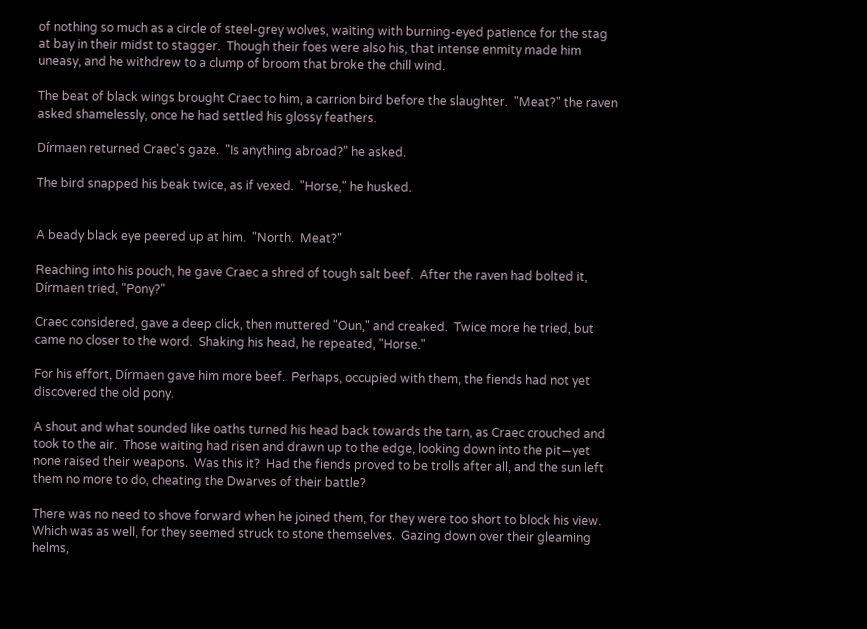of nothing so much as a circle of steel-grey wolves, waiting with burning-eyed patience for the stag at bay in their midst to stagger.  Though their foes were also his, that intense enmity made him uneasy, and he withdrew to a clump of broom that broke the chill wind.

The beat of black wings brought Craec to him, a carrion bird before the slaughter.  "Meat?" the raven asked shamelessly, once he had settled his glossy feathers.

Dírmaen returned Craec's gaze.  "Is anything abroad?" he asked.

The bird snapped his beak twice, as if vexed.  "Horse," he husked.


A beady black eye peered up at him.  "North.  Meat?"

Reaching into his pouch, he gave Craec a shred of tough salt beef.  After the raven had bolted it, Dírmaen tried, "Pony?"

Craec considered, gave a deep click, then muttered "Oun," and creaked.  Twice more he tried, but came no closer to the word.  Shaking his head, he repeated, "Horse."

For his effort, Dírmaen gave him more beef.  Perhaps, occupied with them, the fiends had not yet discovered the old pony.

A shout and what sounded like oaths turned his head back towards the tarn, as Craec crouched and took to the air.  Those waiting had risen and drawn up to the edge, looking down into the pit—yet none raised their weapons.  Was this it?  Had the fiends proved to be trolls after all, and the sun left them no more to do, cheating the Dwarves of their battle?

There was no need to shove forward when he joined them, for they were too short to block his view.  Which was as well, for they seemed struck to stone themselves.  Gazing down over their gleaming helms,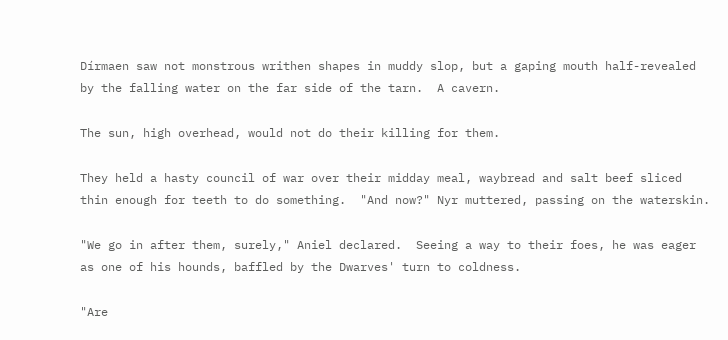Dírmaen saw not monstrous writhen shapes in muddy slop, but a gaping mouth half-revealed by the falling water on the far side of the tarn.  A cavern.

The sun, high overhead, would not do their killing for them.

They held a hasty council of war over their midday meal, waybread and salt beef sliced thin enough for teeth to do something.  "And now?" Nyr muttered, passing on the waterskin.

"We go in after them, surely," Aniel declared.  Seeing a way to their foes, he was eager as one of his hounds, baffled by the Dwarves' turn to coldness.

"Are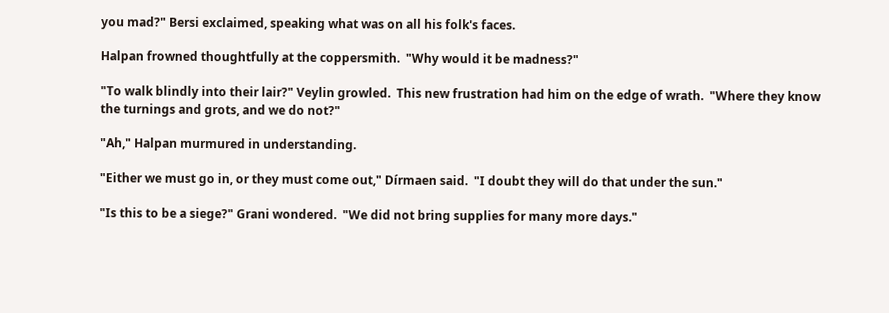you mad?" Bersi exclaimed, speaking what was on all his folk's faces.

Halpan frowned thoughtfully at the coppersmith.  "Why would it be madness?"

"To walk blindly into their lair?" Veylin growled.  This new frustration had him on the edge of wrath.  "Where they know the turnings and grots, and we do not?"

"Ah," Halpan murmured in understanding.

"Either we must go in, or they must come out," Dírmaen said.  "I doubt they will do that under the sun."

"Is this to be a siege?" Grani wondered.  "We did not bring supplies for many more days."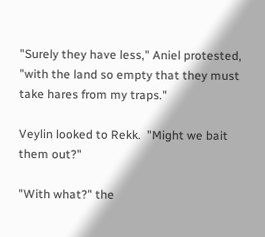"Surely they have less," Aniel protested, "with the land so empty that they must take hares from my traps."

Veylin looked to Rekk.  "Might we bait them out?"

"With what?" the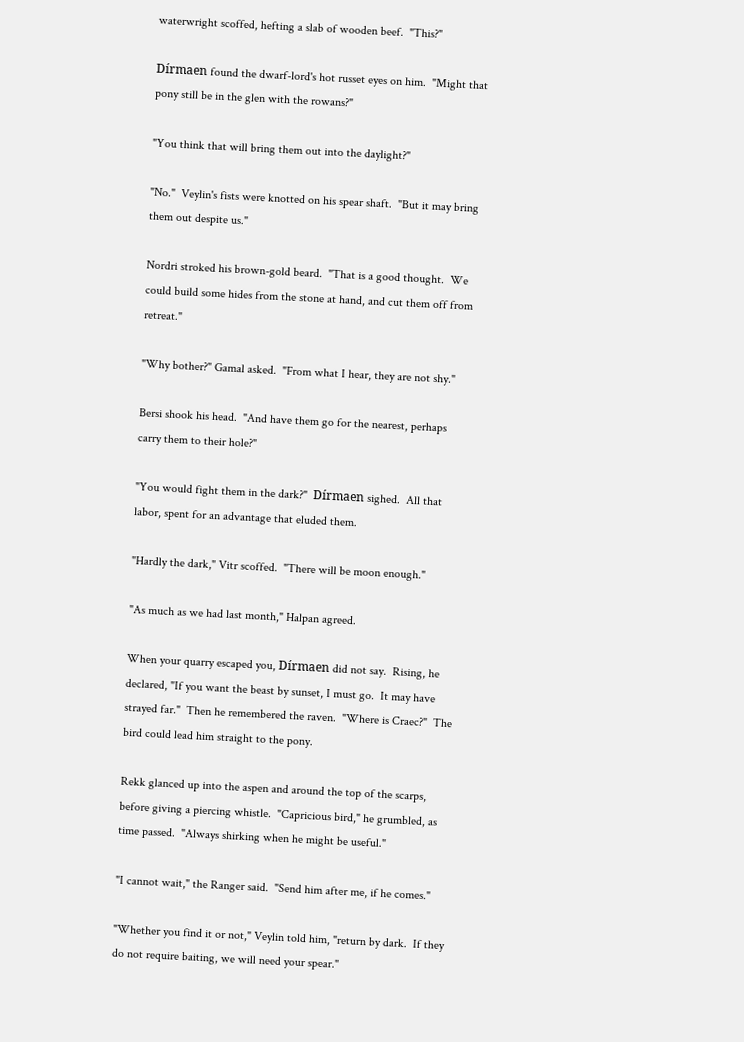waterwright scoffed, hefting a slab of wooden beef.  "This?"

Dírmaen found the dwarf-lord's hot russet eyes on him.  "Might that pony still be in the glen with the rowans?"

"You think that will bring them out into the daylight?"

"No."  Veylin's fists were knotted on his spear shaft.  "But it may bring them out despite us."

Nordri stroked his brown-gold beard.  "That is a good thought.  We could build some hides from the stone at hand, and cut them off from retreat."

"Why bother?" Gamal asked.  "From what I hear, they are not shy."

Bersi shook his head.  "And have them go for the nearest, perhaps carry them to their hole?"

"You would fight them in the dark?"  Dírmaen sighed.  All that labor, spent for an advantage that eluded them.

"Hardly the dark," Vitr scoffed.  "There will be moon enough."

"As much as we had last month," Halpan agreed.

When your quarry escaped you, Dírmaen did not say.  Rising, he declared, "If you want the beast by sunset, I must go.  It may have strayed far."  Then he remembered the raven.  "Where is Craec?"  The bird could lead him straight to the pony.

Rekk glanced up into the aspen and around the top of the scarps, before giving a piercing whistle.  "Capricious bird," he grumbled, as time passed.  "Always shirking when he might be useful."

"I cannot wait," the Ranger said.  "Send him after me, if he comes."

"Whether you find it or not," Veylin told him, "return by dark.  If they do not require baiting, we will need your spear."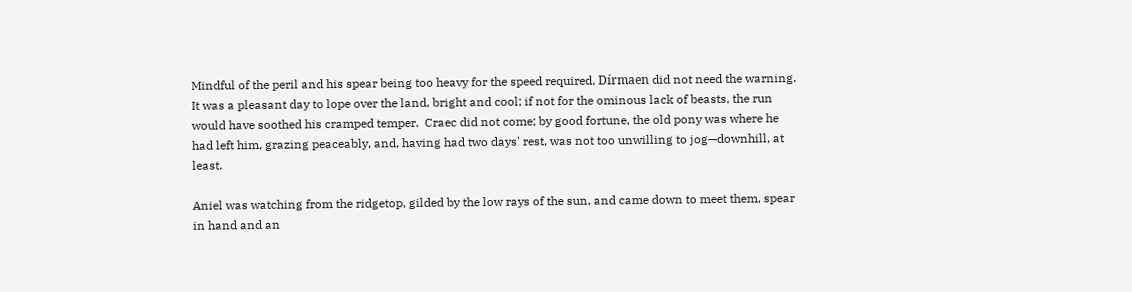Mindful of the peril and his spear being too heavy for the speed required, Dírmaen did not need the warning.  It was a pleasant day to lope over the land, bright and cool; if not for the ominous lack of beasts, the run would have soothed his cramped temper.  Craec did not come; by good fortune, the old pony was where he had left him, grazing peaceably, and, having had two days' rest, was not too unwilling to jog—downhill, at least.

Aniel was watching from the ridgetop, gilded by the low rays of the sun, and came down to meet them, spear in hand and an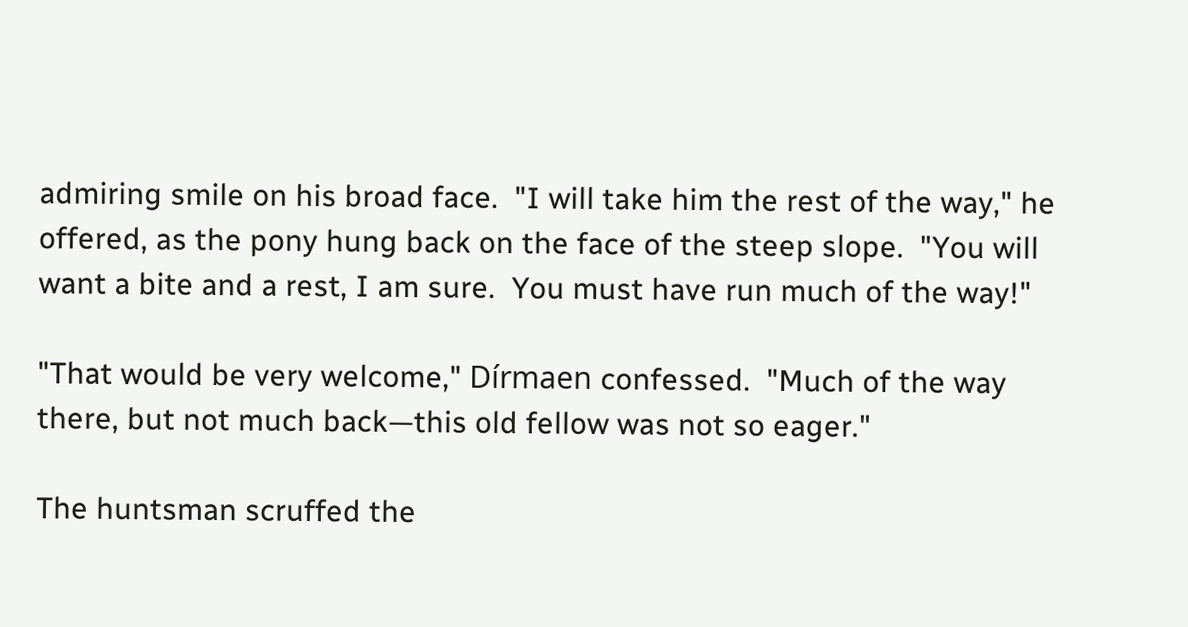admiring smile on his broad face.  "I will take him the rest of the way," he offered, as the pony hung back on the face of the steep slope.  "You will want a bite and a rest, I am sure.  You must have run much of the way!"

"That would be very welcome," Dírmaen confessed.  "Much of the way there, but not much back—this old fellow was not so eager."

The huntsman scruffed the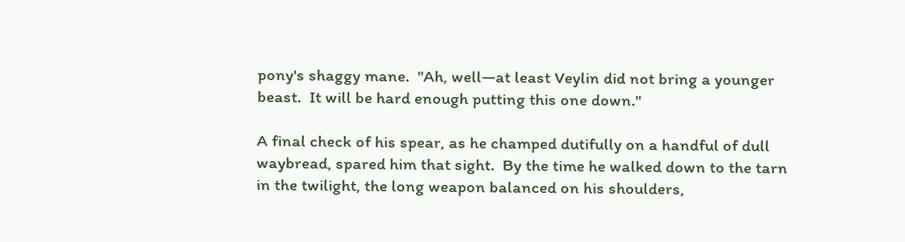pony's shaggy mane.  "Ah, well—at least Veylin did not bring a younger beast.  It will be hard enough putting this one down."

A final check of his spear, as he champed dutifully on a handful of dull waybread, spared him that sight.  By the time he walked down to the tarn in the twilight, the long weapon balanced on his shoulders,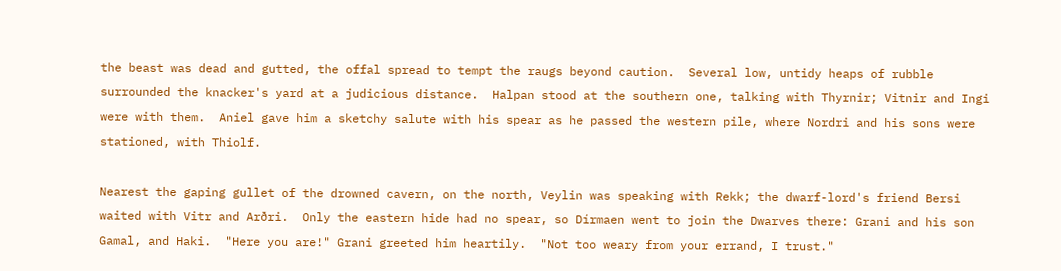the beast was dead and gutted, the offal spread to tempt the raugs beyond caution.  Several low, untidy heaps of rubble surrounded the knacker's yard at a judicious distance.  Halpan stood at the southern one, talking with Thyrnir; Vitnir and Ingi were with them.  Aniel gave him a sketchy salute with his spear as he passed the western pile, where Nordri and his sons were stationed, with Thiolf.

Nearest the gaping gullet of the drowned cavern, on the north, Veylin was speaking with Rekk; the dwarf-lord's friend Bersi waited with Vitr and Arðri.  Only the eastern hide had no spear, so Dírmaen went to join the Dwarves there: Grani and his son Gamal, and Haki.  "Here you are!" Grani greeted him heartily.  "Not too weary from your errand, I trust."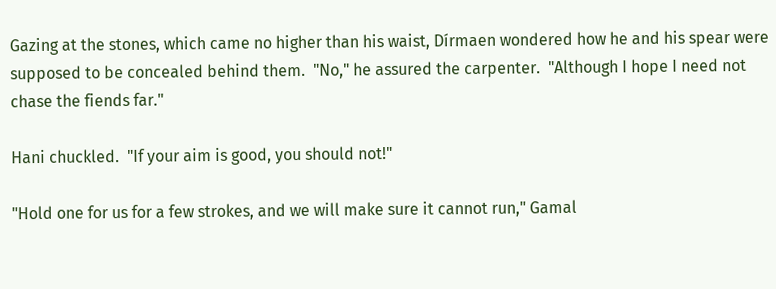Gazing at the stones, which came no higher than his waist, Dírmaen wondered how he and his spear were supposed to be concealed behind them.  "No," he assured the carpenter.  "Although I hope I need not chase the fiends far."

Hani chuckled.  "If your aim is good, you should not!"

"Hold one for us for a few strokes, and we will make sure it cannot run," Gamal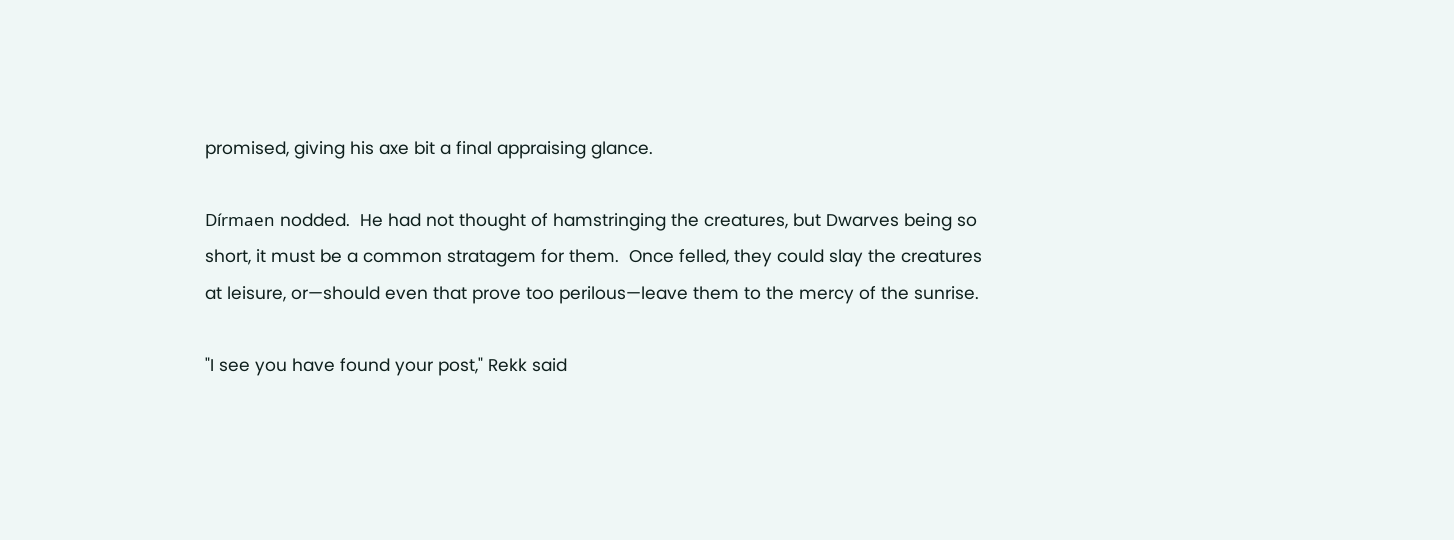promised, giving his axe bit a final appraising glance.

Dírmaen nodded.  He had not thought of hamstringing the creatures, but Dwarves being so short, it must be a common stratagem for them.  Once felled, they could slay the creatures at leisure, or—should even that prove too perilous—leave them to the mercy of the sunrise.

"I see you have found your post," Rekk said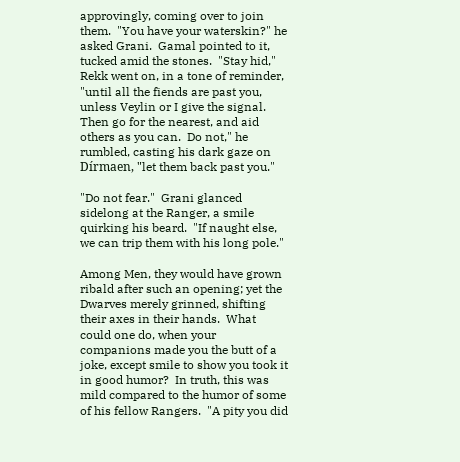approvingly, coming over to join them.  "You have your waterskin?" he asked Grani.  Gamal pointed to it, tucked amid the stones.  "Stay hid," Rekk went on, in a tone of reminder, "until all the fiends are past you, unless Veylin or I give the signal.  Then go for the nearest, and aid others as you can.  Do not," he rumbled, casting his dark gaze on Dírmaen, "let them back past you."

"Do not fear."  Grani glanced sidelong at the Ranger, a smile quirking his beard.  "If naught else, we can trip them with his long pole."

Among Men, they would have grown ribald after such an opening; yet the Dwarves merely grinned, shifting their axes in their hands.  What could one do, when your companions made you the butt of a joke, except smile to show you took it in good humor?  In truth, this was mild compared to the humor of some of his fellow Rangers.  "A pity you did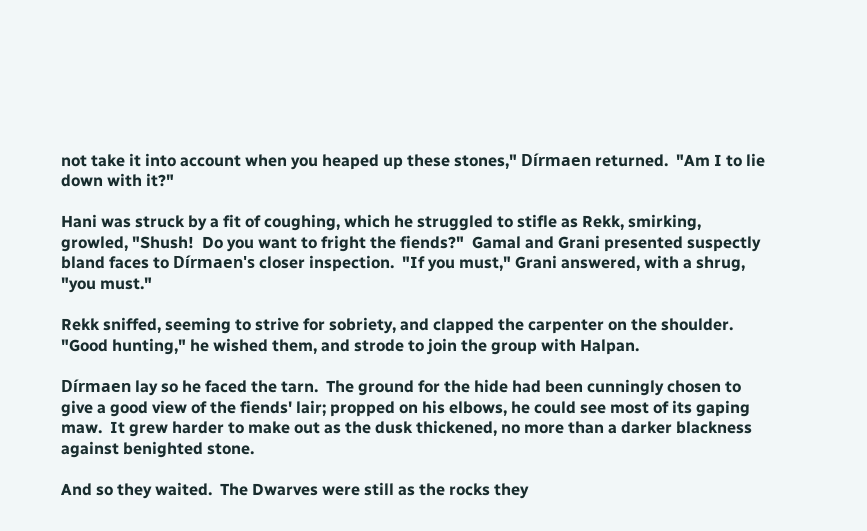not take it into account when you heaped up these stones," Dírmaen returned.  "Am I to lie down with it?"

Hani was struck by a fit of coughing, which he struggled to stifle as Rekk, smirking, growled, "Shush!  Do you want to fright the fiends?"  Gamal and Grani presented suspectly bland faces to Dírmaen's closer inspection.  "If you must," Grani answered, with a shrug, "you must."

Rekk sniffed, seeming to strive for sobriety, and clapped the carpenter on the shoulder.  "Good hunting," he wished them, and strode to join the group with Halpan.

Dírmaen lay so he faced the tarn.  The ground for the hide had been cunningly chosen to give a good view of the fiends' lair; propped on his elbows, he could see most of its gaping maw.  It grew harder to make out as the dusk thickened, no more than a darker blackness against benighted stone.

And so they waited.  The Dwarves were still as the rocks they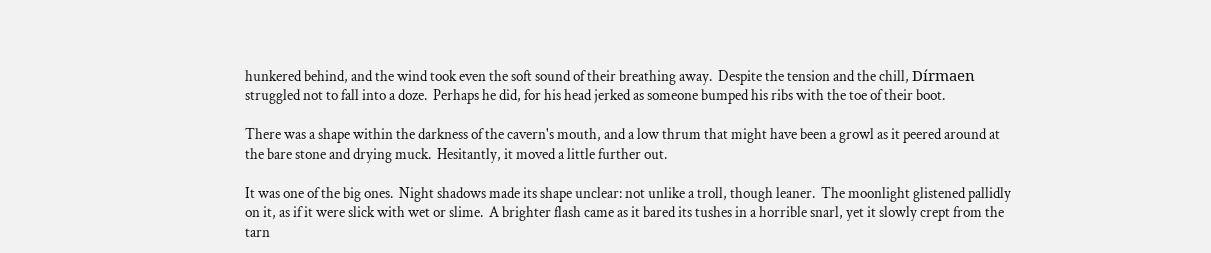hunkered behind, and the wind took even the soft sound of their breathing away.  Despite the tension and the chill, Dírmaen struggled not to fall into a doze.  Perhaps he did, for his head jerked as someone bumped his ribs with the toe of their boot.

There was a shape within the darkness of the cavern's mouth, and a low thrum that might have been a growl as it peered around at the bare stone and drying muck.  Hesitantly, it moved a little further out.

It was one of the big ones.  Night shadows made its shape unclear: not unlike a troll, though leaner.  The moonlight glistened pallidly on it, as if it were slick with wet or slime.  A brighter flash came as it bared its tushes in a horrible snarl, yet it slowly crept from the tarn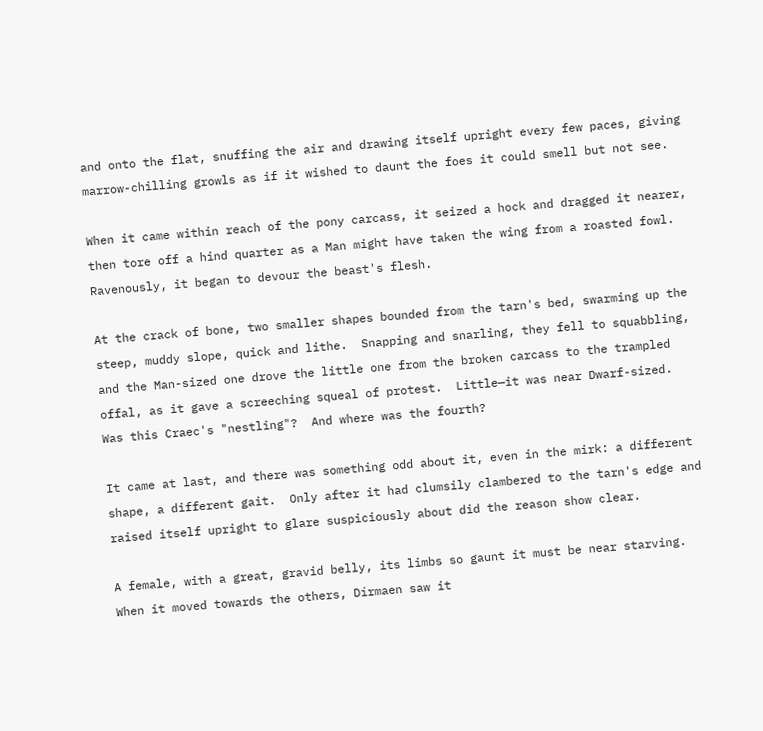and onto the flat, snuffing the air and drawing itself upright every few paces, giving marrow-chilling growls as if it wished to daunt the foes it could smell but not see.

When it came within reach of the pony carcass, it seized a hock and dragged it nearer, then tore off a hind quarter as a Man might have taken the wing from a roasted fowl.  Ravenously, it began to devour the beast's flesh.

At the crack of bone, two smaller shapes bounded from the tarn's bed, swarming up the steep, muddy slope, quick and lithe.  Snapping and snarling, they fell to squabbling, and the Man-sized one drove the little one from the broken carcass to the trampled offal, as it gave a screeching squeal of protest.  Little—it was near Dwarf-sized.  Was this Craec's "nestling"?  And where was the fourth?

It came at last, and there was something odd about it, even in the mirk: a different shape, a different gait.  Only after it had clumsily clambered to the tarn's edge and raised itself upright to glare suspiciously about did the reason show clear.

A female, with a great, gravid belly, its limbs so gaunt it must be near starving.  When it moved towards the others, Dírmaen saw it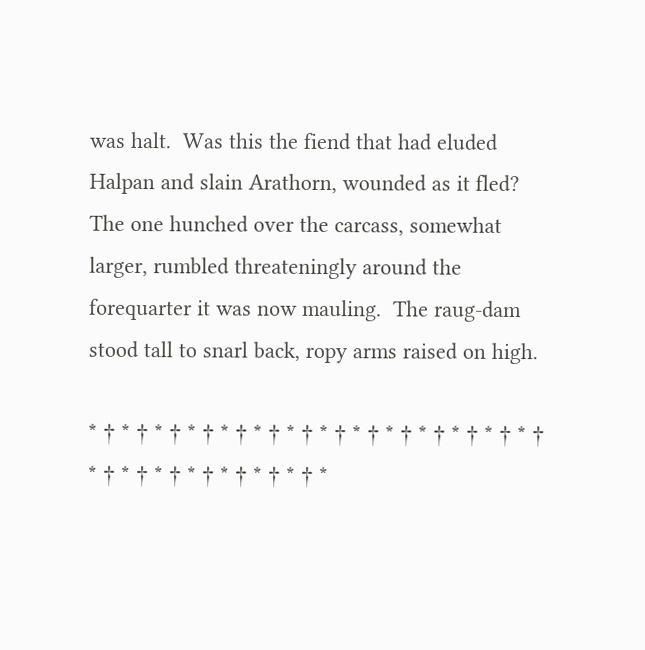was halt.  Was this the fiend that had eluded Halpan and slain Arathorn, wounded as it fled?  The one hunched over the carcass, somewhat larger, rumbled threateningly around the forequarter it was now mauling.  The raug-dam stood tall to snarl back, ropy arms raised on high.

* † * † * † * † * † * † * † * † * † * † * † * † * † * † * † * † * † * † * † * † * † *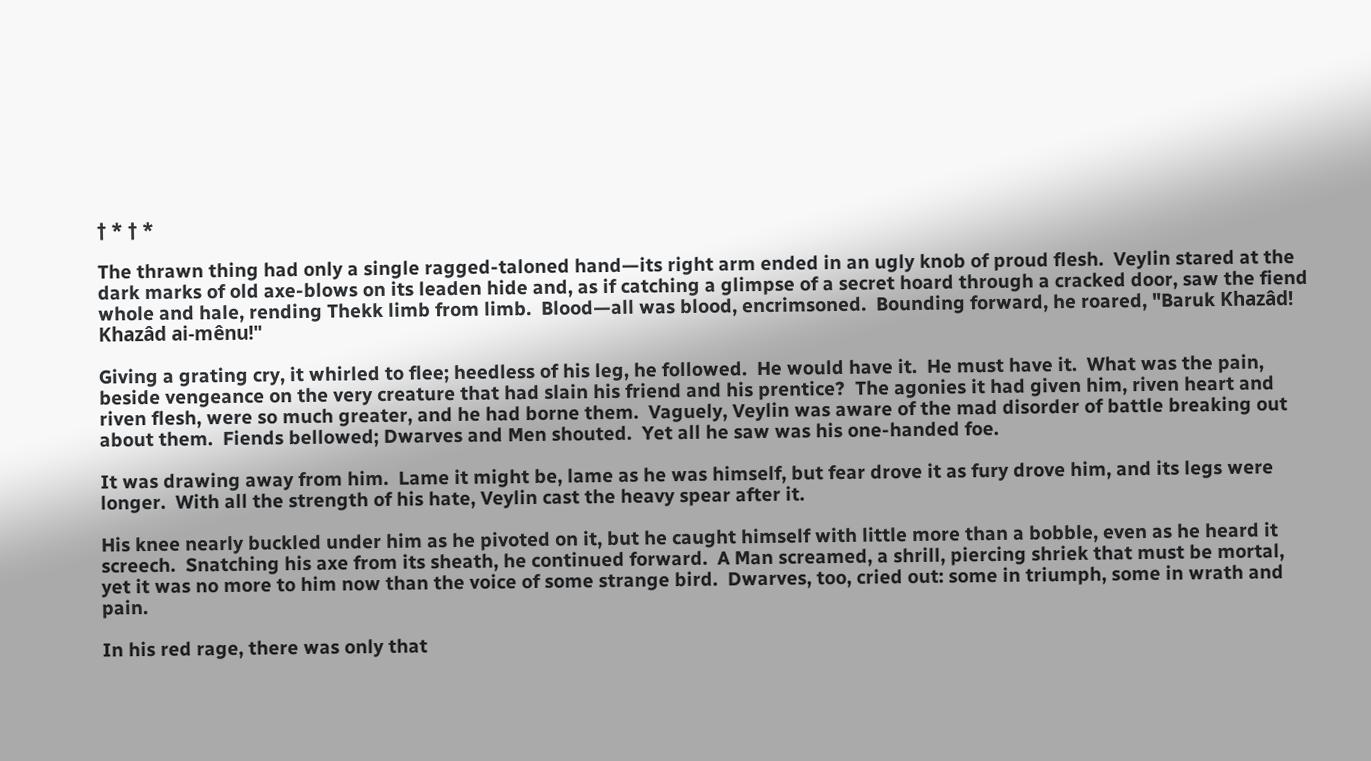† * † *

The thrawn thing had only a single ragged-taloned hand—its right arm ended in an ugly knob of proud flesh.  Veylin stared at the dark marks of old axe-blows on its leaden hide and, as if catching a glimpse of a secret hoard through a cracked door, saw the fiend whole and hale, rending Thekk limb from limb.  Blood—all was blood, encrimsoned.  Bounding forward, he roared, "Baruk Khazâd!  Khazâd ai-mênu!"

Giving a grating cry, it whirled to flee; heedless of his leg, he followed.  He would have it.  He must have it.  What was the pain, beside vengeance on the very creature that had slain his friend and his prentice?  The agonies it had given him, riven heart and riven flesh, were so much greater, and he had borne them.  Vaguely, Veylin was aware of the mad disorder of battle breaking out about them.  Fiends bellowed; Dwarves and Men shouted.  Yet all he saw was his one-handed foe.

It was drawing away from him.  Lame it might be, lame as he was himself, but fear drove it as fury drove him, and its legs were longer.  With all the strength of his hate, Veylin cast the heavy spear after it.

His knee nearly buckled under him as he pivoted on it, but he caught himself with little more than a bobble, even as he heard it screech.  Snatching his axe from its sheath, he continued forward.  A Man screamed, a shrill, piercing shriek that must be mortal, yet it was no more to him now than the voice of some strange bird.  Dwarves, too, cried out: some in triumph, some in wrath and pain.

In his red rage, there was only that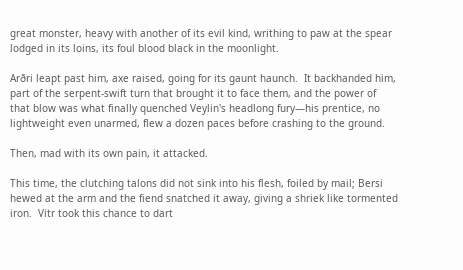great monster, heavy with another of its evil kind, writhing to paw at the spear lodged in its loins, its foul blood black in the moonlight.

Arðri leapt past him, axe raised, going for its gaunt haunch.  It backhanded him, part of the serpent-swift turn that brought it to face them, and the power of that blow was what finally quenched Veylin's headlong fury—his prentice, no lightweight even unarmed, flew a dozen paces before crashing to the ground.

Then, mad with its own pain, it attacked.

This time, the clutching talons did not sink into his flesh, foiled by mail; Bersi hewed at the arm and the fiend snatched it away, giving a shriek like tormented iron.  Vitr took this chance to dart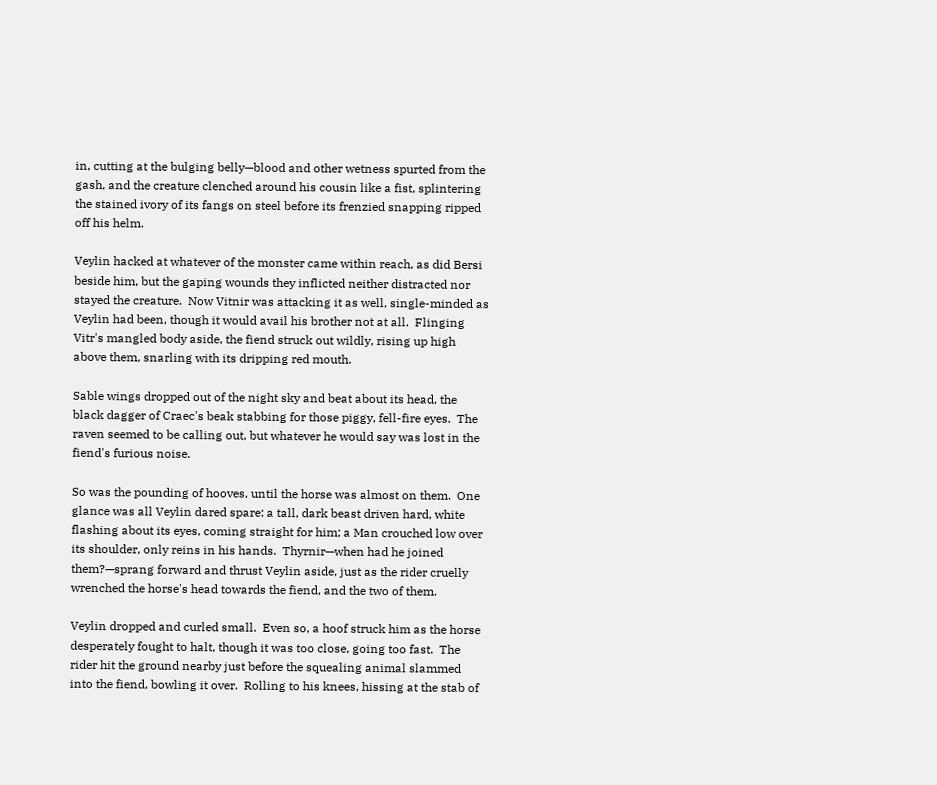in, cutting at the bulging belly—blood and other wetness spurted from the gash, and the creature clenched around his cousin like a fist, splintering the stained ivory of its fangs on steel before its frenzied snapping ripped off his helm.

Veylin hacked at whatever of the monster came within reach, as did Bersi beside him, but the gaping wounds they inflicted neither distracted nor stayed the creature.  Now Vitnir was attacking it as well, single-minded as Veylin had been, though it would avail his brother not at all.  Flinging Vitr's mangled body aside, the fiend struck out wildly, rising up high above them, snarling with its dripping red mouth.

Sable wings dropped out of the night sky and beat about its head, the black dagger of Craec's beak stabbing for those piggy, fell-fire eyes.  The raven seemed to be calling out, but whatever he would say was lost in the fiend's furious noise.

So was the pounding of hooves, until the horse was almost on them.  One glance was all Veylin dared spare: a tall, dark beast driven hard, white flashing about its eyes, coming straight for him; a Man crouched low over its shoulder, only reins in his hands.  Thyrnir—when had he joined them?—sprang forward and thrust Veylin aside, just as the rider cruelly wrenched the horse's head towards the fiend, and the two of them.

Veylin dropped and curled small.  Even so, a hoof struck him as the horse desperately fought to halt, though it was too close, going too fast.  The rider hit the ground nearby just before the squealing animal slammed into the fiend, bowling it over.  Rolling to his knees, hissing at the stab of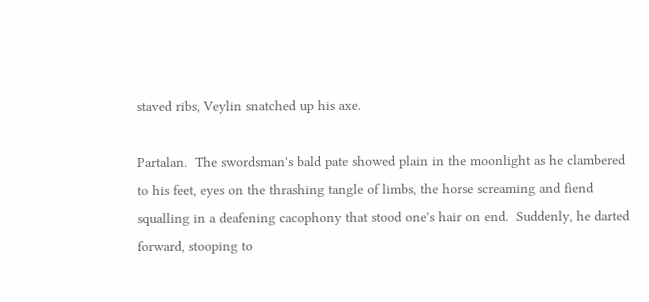staved ribs, Veylin snatched up his axe.

Partalan.  The swordsman's bald pate showed plain in the moonlight as he clambered to his feet, eyes on the thrashing tangle of limbs, the horse screaming and fiend squalling in a deafening cacophony that stood one's hair on end.  Suddenly, he darted forward, stooping to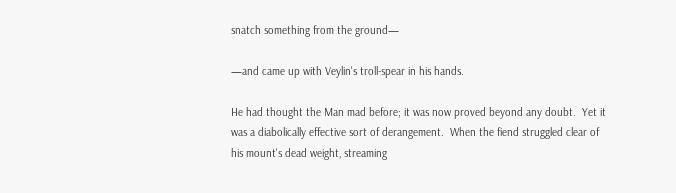snatch something from the ground—

—and came up with Veylin's troll-spear in his hands.

He had thought the Man mad before; it was now proved beyond any doubt.  Yet it was a diabolically effective sort of derangement.  When the fiend struggled clear of his mount's dead weight, streaming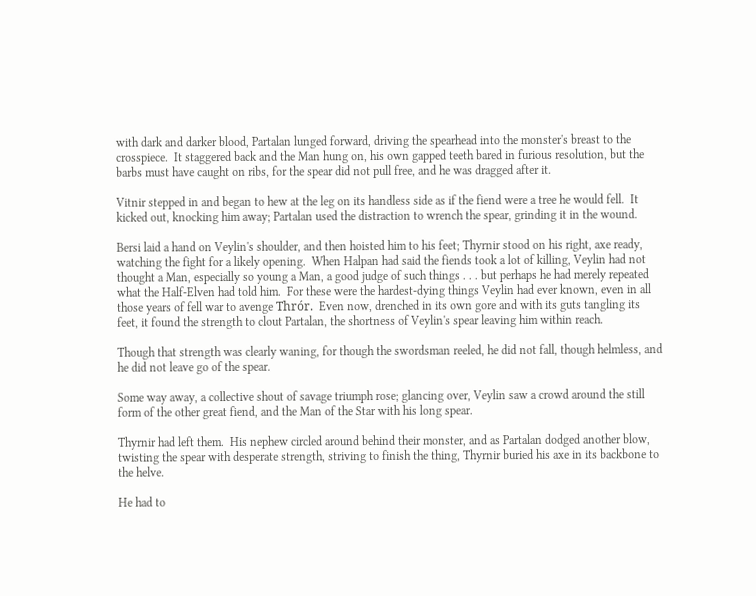with dark and darker blood, Partalan lunged forward, driving the spearhead into the monster's breast to the crosspiece.  It staggered back and the Man hung on, his own gapped teeth bared in furious resolution, but the barbs must have caught on ribs, for the spear did not pull free, and he was dragged after it.

Vitnir stepped in and began to hew at the leg on its handless side as if the fiend were a tree he would fell.  It kicked out, knocking him away; Partalan used the distraction to wrench the spear, grinding it in the wound.

Bersi laid a hand on Veylin's shoulder, and then hoisted him to his feet; Thyrnir stood on his right, axe ready, watching the fight for a likely opening.  When Halpan had said the fiends took a lot of killing, Veylin had not thought a Man, especially so young a Man, a good judge of such things . . . but perhaps he had merely repeated what the Half-Elven had told him.  For these were the hardest-dying things Veylin had ever known, even in all those years of fell war to avenge Thrór.  Even now, drenched in its own gore and with its guts tangling its feet, it found the strength to clout Partalan, the shortness of Veylin's spear leaving him within reach.

Though that strength was clearly waning, for though the swordsman reeled, he did not fall, though helmless, and he did not leave go of the spear.

Some way away, a collective shout of savage triumph rose; glancing over, Veylin saw a crowd around the still form of the other great fiend, and the Man of the Star with his long spear.

Thyrnir had left them.  His nephew circled around behind their monster, and as Partalan dodged another blow, twisting the spear with desperate strength, striving to finish the thing, Thyrnir buried his axe in its backbone to the helve.

He had to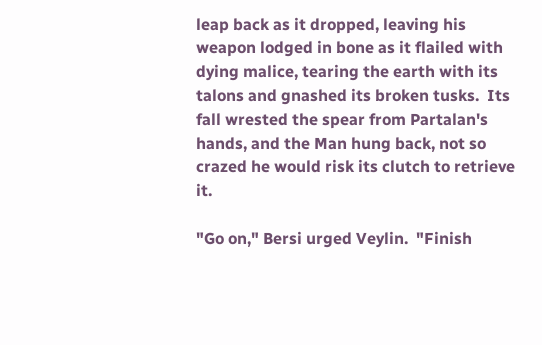leap back as it dropped, leaving his weapon lodged in bone as it flailed with dying malice, tearing the earth with its talons and gnashed its broken tusks.  Its fall wrested the spear from Partalan's hands, and the Man hung back, not so crazed he would risk its clutch to retrieve it.

"Go on," Bersi urged Veylin.  "Finish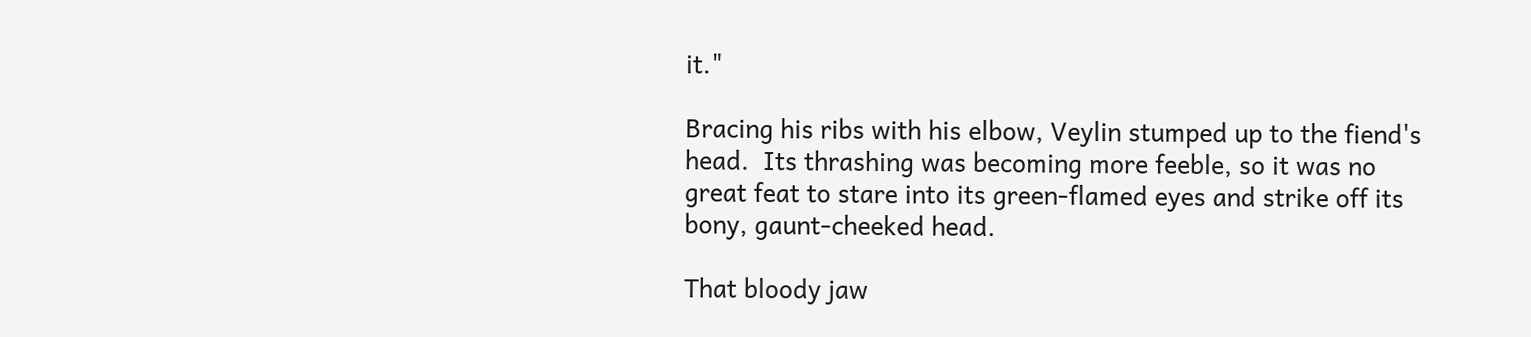it."

Bracing his ribs with his elbow, Veylin stumped up to the fiend's head.  Its thrashing was becoming more feeble, so it was no great feat to stare into its green-flamed eyes and strike off its bony, gaunt-cheeked head.

That bloody jaw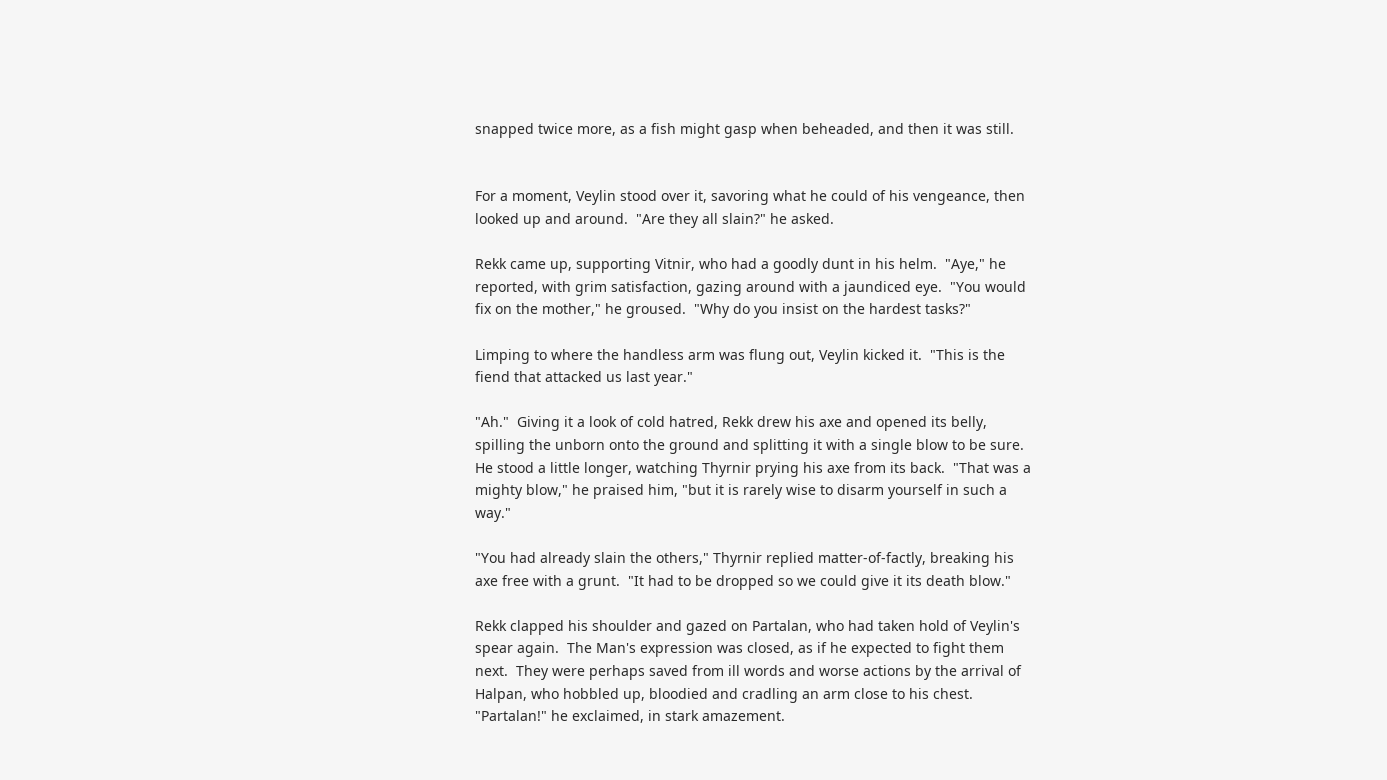snapped twice more, as a fish might gasp when beheaded, and then it was still.


For a moment, Veylin stood over it, savoring what he could of his vengeance, then looked up and around.  "Are they all slain?" he asked.

Rekk came up, supporting Vitnir, who had a goodly dunt in his helm.  "Aye," he reported, with grim satisfaction, gazing around with a jaundiced eye.  "You would fix on the mother," he groused.  "Why do you insist on the hardest tasks?"

Limping to where the handless arm was flung out, Veylin kicked it.  "This is the fiend that attacked us last year."

"Ah."  Giving it a look of cold hatred, Rekk drew his axe and opened its belly, spilling the unborn onto the ground and splitting it with a single blow to be sure.  He stood a little longer, watching Thyrnir prying his axe from its back.  "That was a mighty blow," he praised him, "but it is rarely wise to disarm yourself in such a way."

"You had already slain the others," Thyrnir replied matter-of-factly, breaking his axe free with a grunt.  "It had to be dropped so we could give it its death blow."

Rekk clapped his shoulder and gazed on Partalan, who had taken hold of Veylin's spear again.  The Man's expression was closed, as if he expected to fight them next.  They were perhaps saved from ill words and worse actions by the arrival of Halpan, who hobbled up, bloodied and cradling an arm close to his chest.  "Partalan!" he exclaimed, in stark amazement.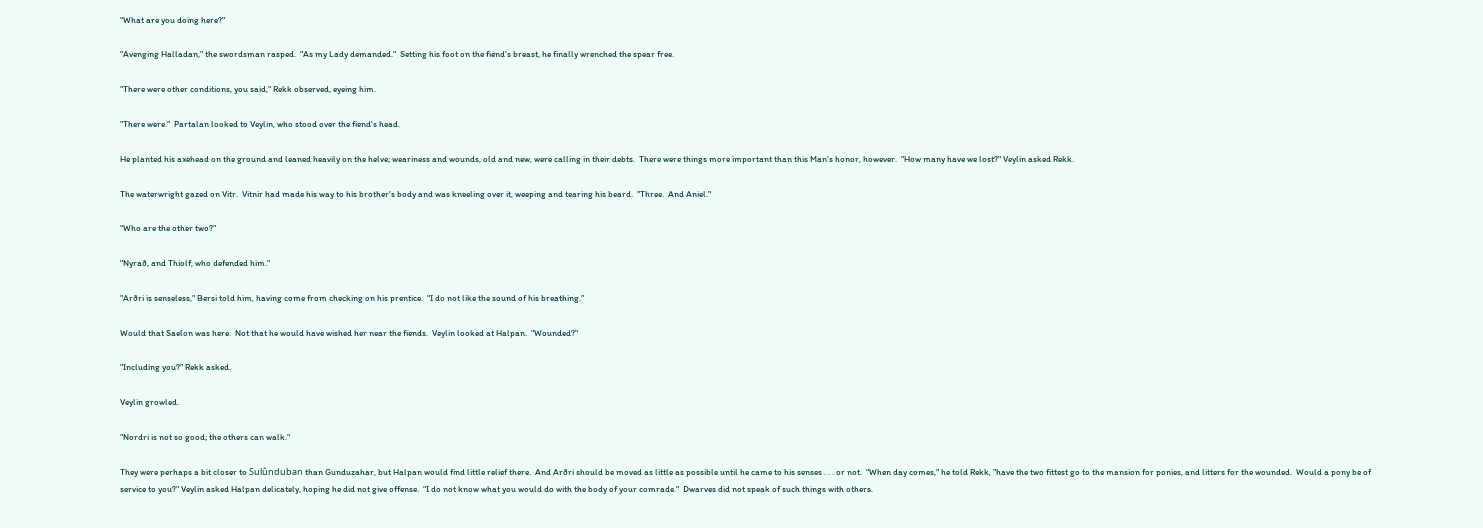"What are you doing here?"

"Avenging Halladan," the swordsman rasped.  "As my Lady demanded."  Setting his foot on the fiend's breast, he finally wrenched the spear free.

"There were other conditions, you said," Rekk observed, eyeing him.

"There were."  Partalan looked to Veylin, who stood over the fiend's head.

He planted his axehead on the ground and leaned heavily on the helve; weariness and wounds, old and new, were calling in their debts.  There were things more important than this Man's honor, however.  "How many have we lost?" Veylin asked Rekk.

The waterwright gazed on Vitr.  Vitnir had made his way to his brother's body and was kneeling over it, weeping and tearing his beard.  "Three.  And Aniel."

"Who are the other two?"

"Nyrað, and Thiolf, who defended him."

"Arðri is senseless," Bersi told him, having come from checking on his prentice.  "I do not like the sound of his breathing."

Would that Saelon was here.  Not that he would have wished her near the fiends.  Veylin looked at Halpan.  "Wounded?"

"Including you?" Rekk asked.

Veylin growled.

"Nordri is not so good; the others can walk."

They were perhaps a bit closer to Sulûnduban than Gunduzahar, but Halpan would find little relief there.  And Arðri should be moved as little as possible until he came to his senses . . . or not.  "When day comes," he told Rekk, "have the two fittest go to the mansion for ponies, and litters for the wounded.  Would a pony be of service to you?" Veylin asked Halpan delicately, hoping he did not give offense.  "I do not know what you would do with the body of your comrade."  Dwarves did not speak of such things with others.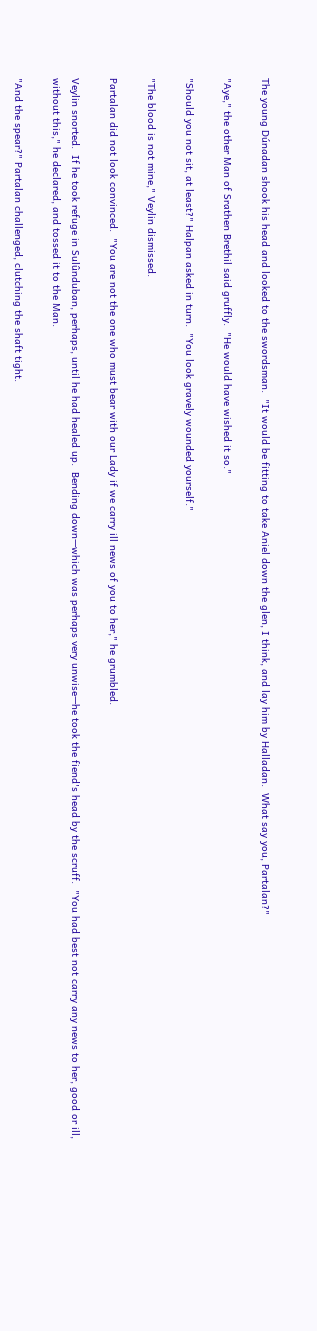The young Dúnadan shook his head and looked to the swordsman.  "It would be fitting to take Aniel down the glen, I think, and lay him by Halladan.  What say you, Partalan?"

"Aye," the other Man of Srathen Brethil said gruffly.  "He would have wished it so."

"Should you not sit, at least?" Halpan asked in turn.  "You look gravely wounded yourself."

"The blood is not mine," Veylin dismissed.

Partalan did not look convinced.  "You are not the one who must bear with our Lady if we carry ill news of you to her," he grumbled.

Veylin snorted.  If he took refuge in Sulûnduban, perhaps, until he had healed up.  Bending down—which was perhaps very unwise—he took the fiend's head by the scruff.  "You had best not carry any news to her, good or ill, without this," he declared, and tossed it to the Man.

"And the spear?" Partalan challenged, clutching the shaft tight.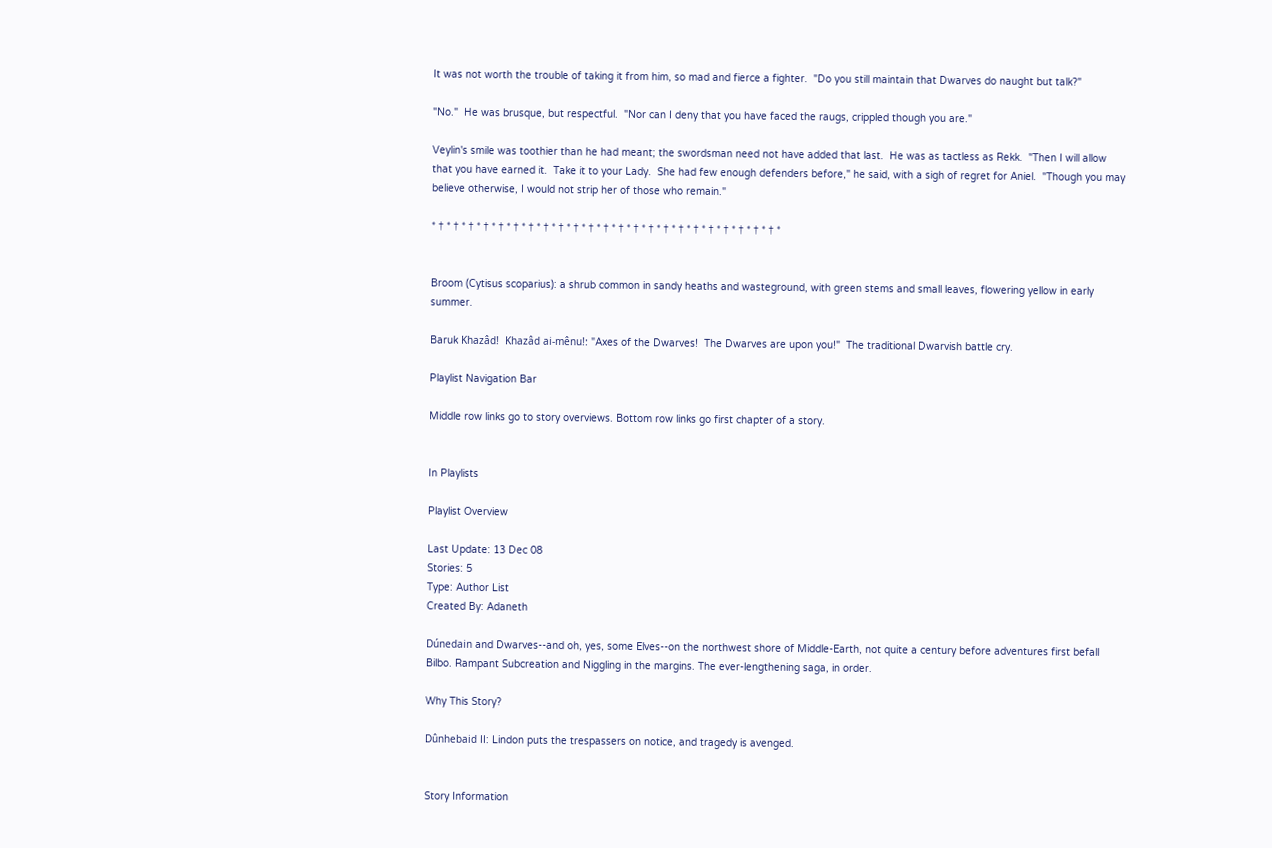It was not worth the trouble of taking it from him, so mad and fierce a fighter.  "Do you still maintain that Dwarves do naught but talk?"

"No."  He was brusque, but respectful.  "Nor can I deny that you have faced the raugs, crippled though you are."

Veylin's smile was toothier than he had meant; the swordsman need not have added that last.  He was as tactless as Rekk.  "Then I will allow that you have earned it.  Take it to your Lady.  She had few enough defenders before," he said, with a sigh of regret for Aniel.  "Though you may believe otherwise, I would not strip her of those who remain."

* † * † * † * † * † * † * † * † * † * † * † * † * † * † * † * † * † * † * † * † * † * † * † *


Broom (Cytisus scoparius): a shrub common in sandy heaths and wasteground, with green stems and small leaves, flowering yellow in early summer.

Baruk Khazâd!  Khazâd ai-mênu!: "Axes of the Dwarves!  The Dwarves are upon you!"  The traditional Dwarvish battle cry.

Playlist Navigation Bar

Middle row links go to story overviews. Bottom row links go first chapter of a story.


In Playlists

Playlist Overview

Last Update: 13 Dec 08
Stories: 5
Type: Author List
Created By: Adaneth

Dúnedain and Dwarves--and oh, yes, some Elves--on the northwest shore of Middle-Earth, not quite a century before adventures first befall Bilbo. Rampant Subcreation and Niggling in the margins. The ever-lengthening saga, in order.

Why This Story?

Dûnhebaid II: Lindon puts the trespassers on notice, and tragedy is avenged.


Story Information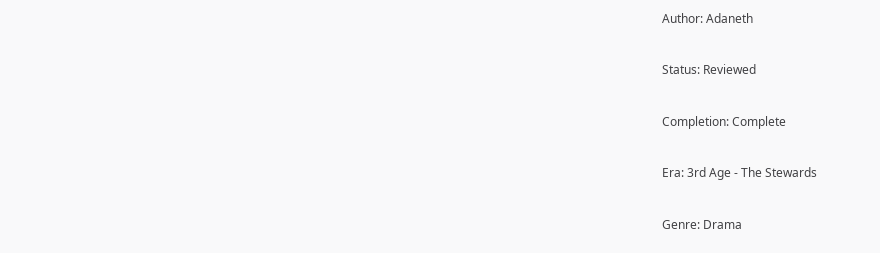Author: Adaneth

Status: Reviewed

Completion: Complete

Era: 3rd Age - The Stewards

Genre: Drama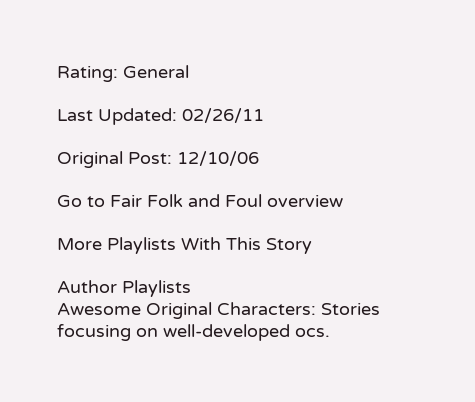Rating: General

Last Updated: 02/26/11

Original Post: 12/10/06

Go to Fair Folk and Foul overview

More Playlists With This Story

Author Playlists
Awesome Original Characters: Stories focusing on well-developed ocs.